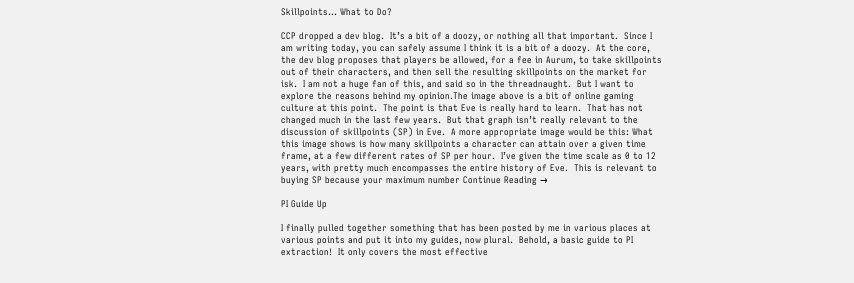Skillpoints… What to Do?

CCP dropped a dev blog.  It’s a bit of a doozy, or nothing all that important.  Since I am writing today, you can safely assume I think it is a bit of a doozy.  At the core, the dev blog proposes that players be allowed, for a fee in Aurum, to take skillpoints out of their characters, and then sell the resulting skillpoints on the market for isk.  I am not a huge fan of this, and said so in the threadnaught.  But I want to explore the reasons behind my opinion.The image above is a bit of online gaming culture at this point.  The point is that Eve is really hard to learn.  That has not changed much in the last few years.  But that graph isn’t really relevant to the discussion of skillpoints (SP) in Eve.  A more appropriate image would be this: What this image shows is how many skillpoints a character can attain over a given time frame, at a few different rates of SP per hour.  I’ve given the time scale as 0 to 12 years, with pretty much encompasses the entire history of Eve.  This is relevant to buying SP because your maximum number Continue Reading →

PI Guide Up

I finally pulled together something that has been posted by me in various places at various points and put it into my guides, now plural.  Behold, a basic guide to PI extraction!  It only covers the most effective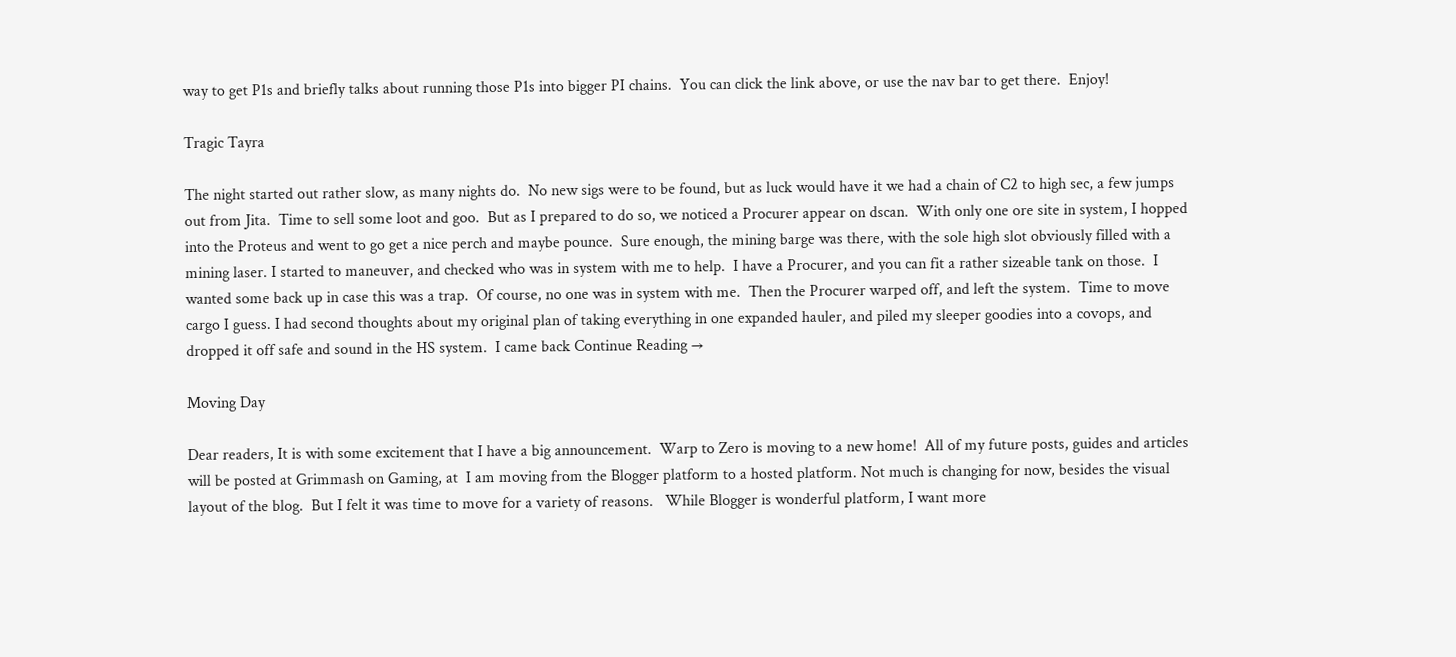way to get P1s and briefly talks about running those P1s into bigger PI chains.  You can click the link above, or use the nav bar to get there.  Enjoy!

Tragic Tayra

The night started out rather slow, as many nights do.  No new sigs were to be found, but as luck would have it we had a chain of C2 to high sec, a few jumps out from Jita.  Time to sell some loot and goo.  But as I prepared to do so, we noticed a Procurer appear on dscan.  With only one ore site in system, I hopped into the Proteus and went to go get a nice perch and maybe pounce.  Sure enough, the mining barge was there, with the sole high slot obviously filled with a mining laser. I started to maneuver, and checked who was in system with me to help.  I have a Procurer, and you can fit a rather sizeable tank on those.  I wanted some back up in case this was a trap.  Of course, no one was in system with me.  Then the Procurer warped off, and left the system.  Time to move cargo I guess. I had second thoughts about my original plan of taking everything in one expanded hauler, and piled my sleeper goodies into a covops, and dropped it off safe and sound in the HS system.  I came back Continue Reading →

Moving Day

Dear readers, It is with some excitement that I have a big announcement.  Warp to Zero is moving to a new home!  All of my future posts, guides and articles will be posted at Grimmash on Gaming, at  I am moving from the Blogger platform to a hosted platform. Not much is changing for now, besides the visual layout of the blog.  But I felt it was time to move for a variety of reasons.   While Blogger is wonderful platform, I want more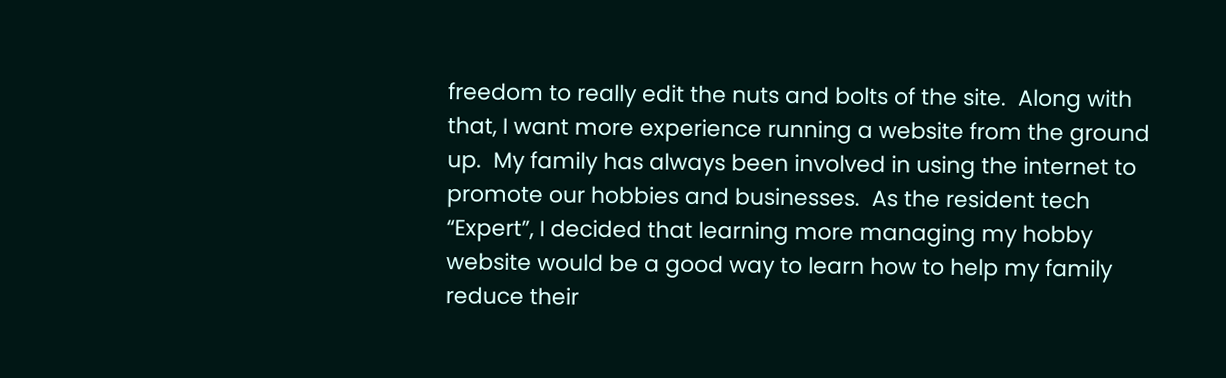freedom to really edit the nuts and bolts of the site.  Along with that, I want more experience running a website from the ground up.  My family has always been involved in using the internet to promote our hobbies and businesses.  As the resident tech “Expert”, I decided that learning more managing my hobby website would be a good way to learn how to help my family reduce their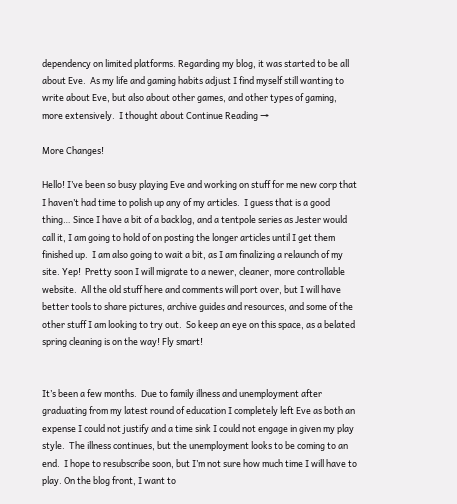dependency on limited platforms. Regarding my blog, it was started to be all about Eve.  As my life and gaming habits adjust I find myself still wanting to write about Eve, but also about other games, and other types of gaming, more extensively.  I thought about Continue Reading →

More Changes!

Hello! I’ve been so busy playing Eve and working on stuff for me new corp that I haven’t had time to polish up any of my articles.  I guess that is a good thing… Since I have a bit of a backlog, and a tentpole series as Jester would call it, I am going to hold of on posting the longer articles until I get them finished up.  I am also going to wait a bit, as I am finalizing a relaunch of my site. Yep!  Pretty soon I will migrate to a newer, cleaner, more controllable website.  All the old stuff here and comments will port over, but I will have better tools to share pictures, archive guides and resources, and some of the other stuff I am looking to try out.  So keep an eye on this space, as a belated spring cleaning is on the way! Fly smart!


It’s been a few months.  Due to family illness and unemployment after graduating from my latest round of education I completely left Eve as both an expense I could not justify and a time sink I could not engage in given my play style.  The illness continues, but the unemployment looks to be coming to an end.  I hope to resubscribe soon, but I’m not sure how much time I will have to play. On the blog front, I want to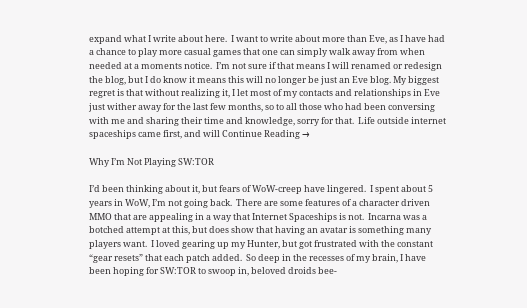expand what I write about here.  I want to write about more than Eve, as I have had a chance to play more casual games that one can simply walk away from when needed at a moments notice.  I’m not sure if that means I will renamed or redesign the blog, but I do know it means this will no longer be just an Eve blog. My biggest regret is that without realizing it, I let most of my contacts and relationships in Eve just wither away for the last few months, so to all those who had been conversing with me and sharing their time and knowledge, sorry for that.  Life outside internet spaceships came first, and will Continue Reading →

Why I’m Not Playing SW:TOR

I’d been thinking about it, but fears of WoW-creep have lingered.  I spent about 5 years in WoW, I’m not going back.  There are some features of a character driven MMO that are appealing in a way that Internet Spaceships is not.  Incarna was a botched attempt at this, but does show that having an avatar is something many players want.  I loved gearing up my Hunter, but got frustrated with the constant “gear resets” that each patch added.  So deep in the recesses of my brain, I have been hoping for SW:TOR to swoop in, beloved droids bee-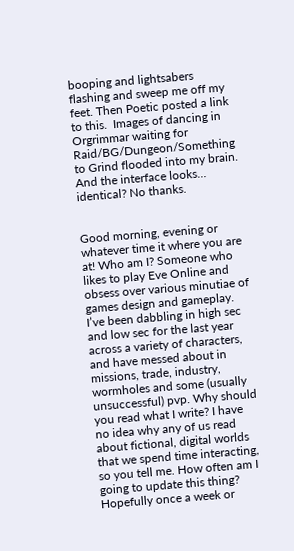booping and lightsabers flashing and sweep me off my feet. Then Poetic posted a link to this.  Images of dancing in Orgrimmar waiting for Raid/BG/Dungeon/Something to Grind flooded into my brain.  And the interface looks… identical? No thanks.


Good morning, evening or whatever time it where you are at! Who am I? Someone who likes to play Eve Online and obsess over various minutiae of games design and gameplay.  I’ve been dabbling in high sec and low sec for the last year across a variety of characters, and have messed about in missions, trade, industry, wormholes and some (usually unsuccessful) pvp. Why should you read what I write? I have no idea why any of us read about fictional, digital worlds that we spend time interacting, so you tell me. How often am I going to update this thing? Hopefully once a week or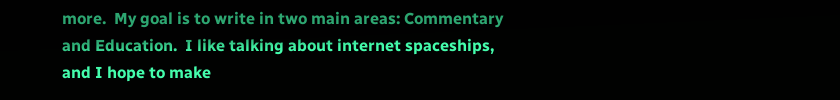more.  My goal is to write in two main areas: Commentary and Education.  I like talking about internet spaceships, and I hope to make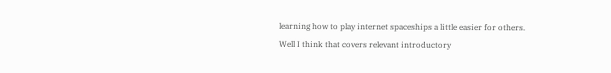learning how to play internet spaceships a little easier for others. Well I think that covers relevant introductory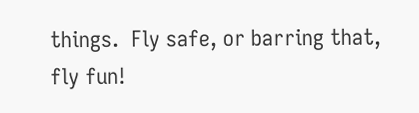things.  Fly safe, or barring that, fly fun!